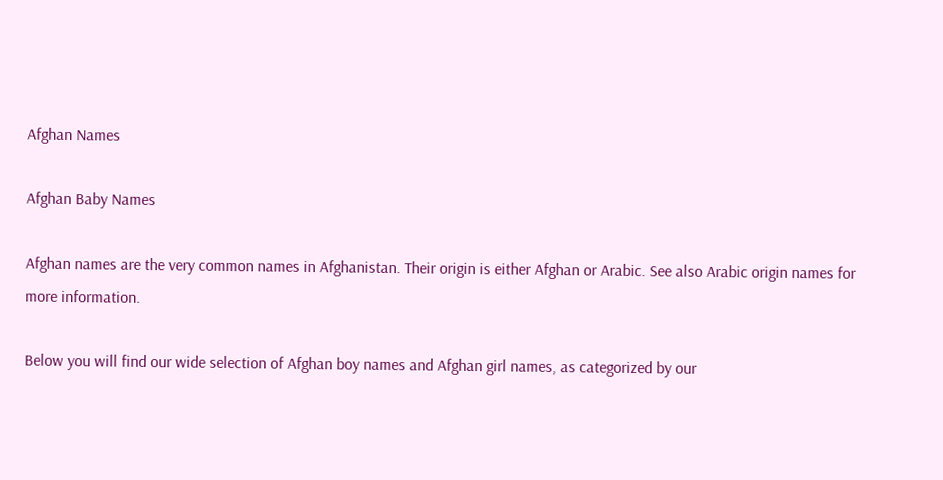Afghan Names

Afghan Baby Names

Afghan names are the very common names in Afghanistan. Their origin is either Afghan or Arabic. See also Arabic origin names for more information.

Below you will find our wide selection of Afghan boy names and Afghan girl names, as categorized by our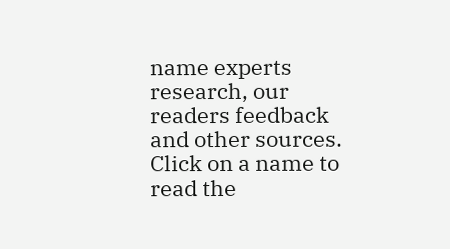name experts research, our readers feedback and other sources. Click on a name to read the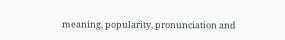meaning, popularity, pronunciation and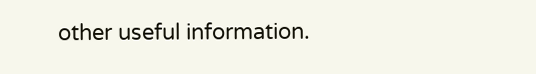other useful information.